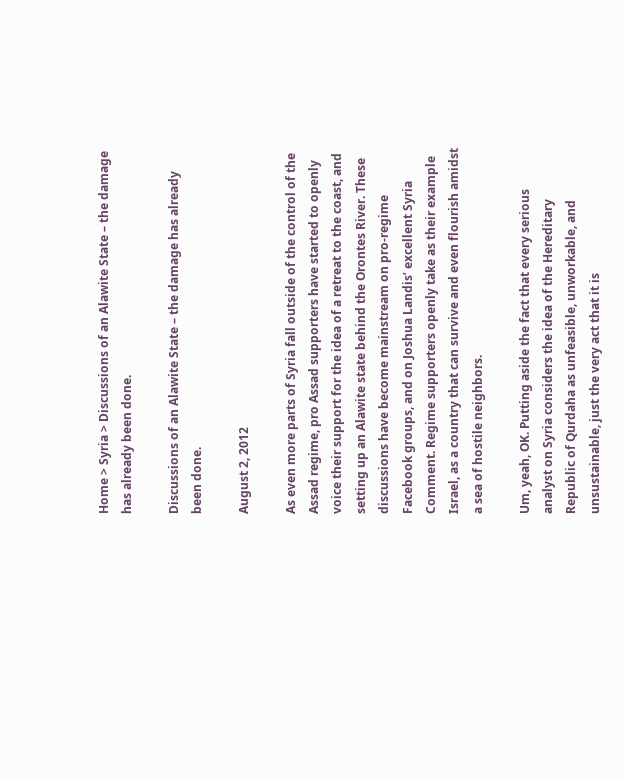Home > Syria > Discussions of an Alawite State – the damage has already been done.

Discussions of an Alawite State – the damage has already been done.

August 2, 2012

As even more parts of Syria fall outside of the control of the Assad regime, pro Assad supporters have started to openly voice their support for the idea of a retreat to the coast, and setting up an Alawite state behind the Orontes River. These discussions have become mainstream on pro-regime Facebook groups, and on Joshua Landis’ excellent Syria Comment. Regime supporters openly take as their example Israel, as a country that can survive and even flourish amidst a sea of hostile neighbors.

Um, yeah, OK. Putting aside the fact that every serious analyst on Syria considers the idea of the Hereditary Republic of Qurdaha as unfeasible, unworkable, and unsustainable, just the very act that it is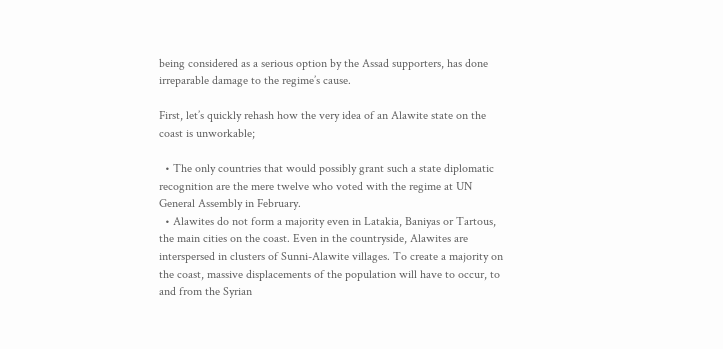being considered as a serious option by the Assad supporters, has done irreparable damage to the regime’s cause.

First, let’s quickly rehash how the very idea of an Alawite state on the coast is unworkable;

  • The only countries that would possibly grant such a state diplomatic recognition are the mere twelve who voted with the regime at UN General Assembly in February.
  • Alawites do not form a majority even in Latakia, Baniyas or Tartous, the main cities on the coast. Even in the countryside, Alawites are interspersed in clusters of Sunni-Alawite villages. To create a majority on the coast, massive displacements of the population will have to occur, to and from the Syrian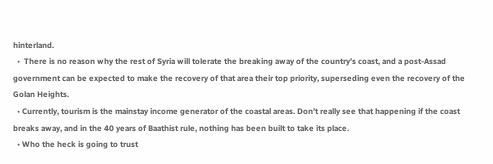hinterland.
  •  There is no reason why the rest of Syria will tolerate the breaking away of the country’s coast, and a post-Assad government can be expected to make the recovery of that area their top priority, superseding even the recovery of the Golan Heights.
  • Currently, tourism is the mainstay income generator of the coastal areas. Don’t really see that happening if the coast breaks away, and in the 40 years of Baathist rule, nothing has been built to take its place.
  • Who the heck is going to trust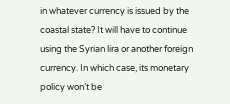in whatever currency is issued by the coastal state? It will have to continue using the Syrian lira or another foreign currency. In which case, its monetary policy won’t be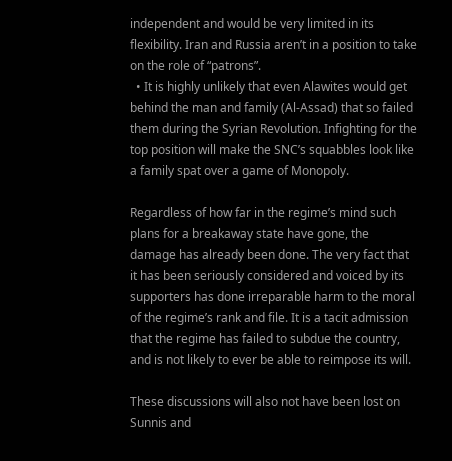independent and would be very limited in its flexibility. Iran and Russia aren’t in a position to take on the role of “patrons”.
  • It is highly unlikely that even Alawites would get behind the man and family (Al-Assad) that so failed them during the Syrian Revolution. Infighting for the top position will make the SNC’s squabbles look like a family spat over a game of Monopoly.

Regardless of how far in the regime’s mind such plans for a breakaway state have gone, the damage has already been done. The very fact that it has been seriously considered and voiced by its supporters has done irreparable harm to the moral of the regime’s rank and file. It is a tacit admission that the regime has failed to subdue the country, and is not likely to ever be able to reimpose its will.

These discussions will also not have been lost on Sunnis and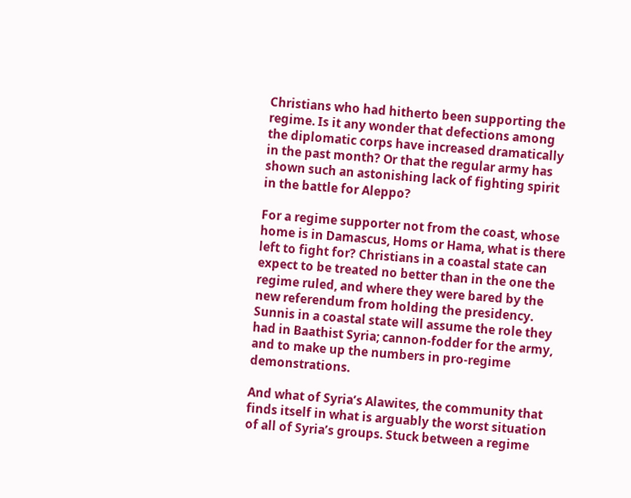Christians who had hitherto been supporting the regime. Is it any wonder that defections among the diplomatic corps have increased dramatically in the past month? Or that the regular army has shown such an astonishing lack of fighting spirit in the battle for Aleppo?

For a regime supporter not from the coast, whose home is in Damascus, Homs or Hama, what is there left to fight for? Christians in a coastal state can expect to be treated no better than in the one the regime ruled, and where they were bared by the new referendum from holding the presidency. Sunnis in a coastal state will assume the role they had in Baathist Syria; cannon-fodder for the army, and to make up the numbers in pro-regime demonstrations.

And what of Syria’s Alawites, the community that finds itself in what is arguably the worst situation of all of Syria’s groups. Stuck between a regime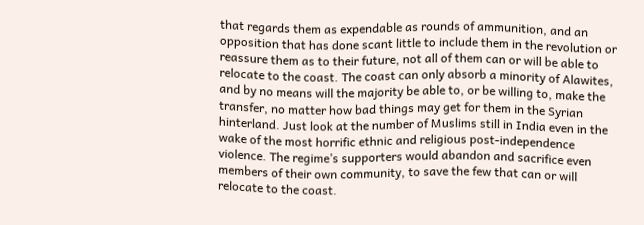that regards them as expendable as rounds of ammunition, and an opposition that has done scant little to include them in the revolution or reassure them as to their future, not all of them can or will be able to relocate to the coast. The coast can only absorb a minority of Alawites, and by no means will the majority be able to, or be willing to, make the transfer, no matter how bad things may get for them in the Syrian hinterland. Just look at the number of Muslims still in India even in the wake of the most horrific ethnic and religious post-independence violence. The regime’s supporters would abandon and sacrifice even members of their own community, to save the few that can or will relocate to the coast.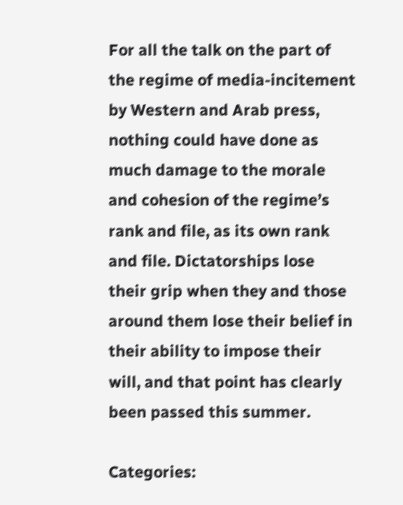For all the talk on the part of the regime of media-incitement by Western and Arab press, nothing could have done as much damage to the morale and cohesion of the regime’s rank and file, as its own rank and file. Dictatorships lose their grip when they and those around them lose their belief in their ability to impose their will, and that point has clearly been passed this summer.

Categories: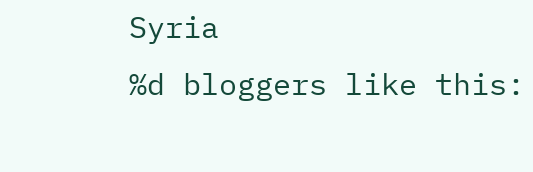Syria
%d bloggers like this: